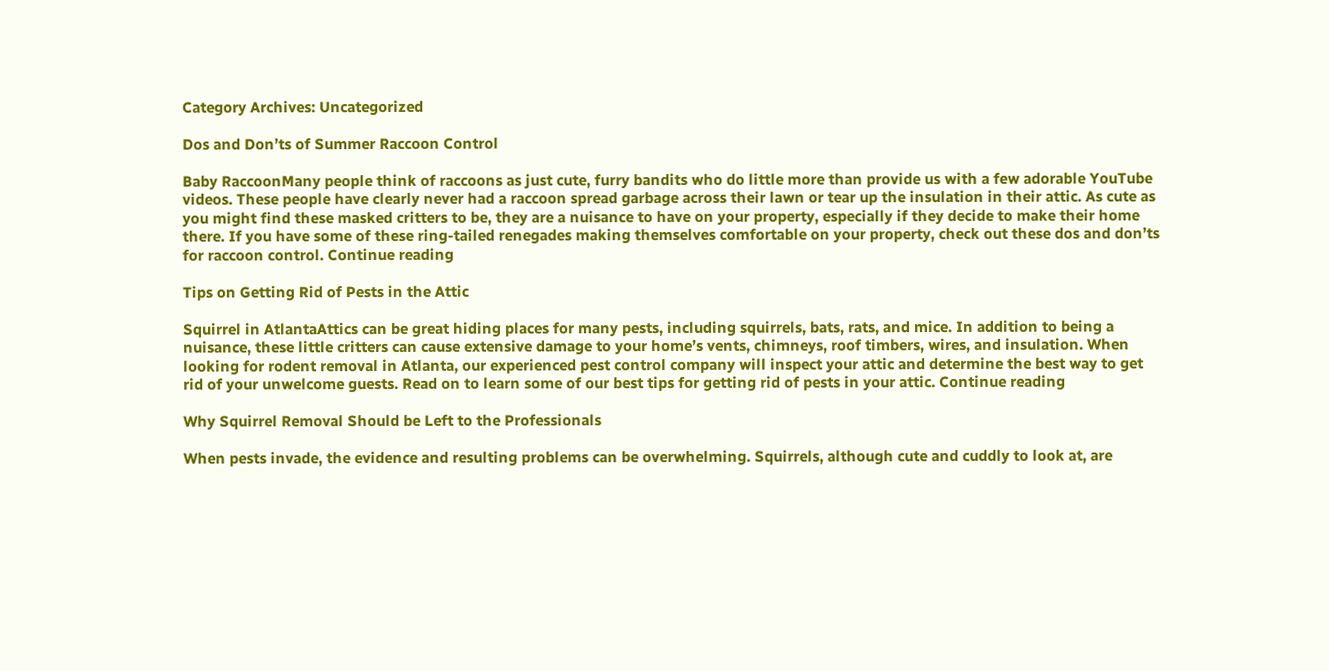Category Archives: Uncategorized

Dos and Don’ts of Summer Raccoon Control

Baby RaccoonMany people think of raccoons as just cute, furry bandits who do little more than provide us with a few adorable YouTube videos. These people have clearly never had a raccoon spread garbage across their lawn or tear up the insulation in their attic. As cute as you might find these masked critters to be, they are a nuisance to have on your property, especially if they decide to make their home there. If you have some of these ring-tailed renegades making themselves comfortable on your property, check out these dos and don’ts for raccoon control. Continue reading

Tips on Getting Rid of Pests in the Attic

Squirrel in AtlantaAttics can be great hiding places for many pests, including squirrels, bats, rats, and mice. In addition to being a nuisance, these little critters can cause extensive damage to your home’s vents, chimneys, roof timbers, wires, and insulation. When looking for rodent removal in Atlanta, our experienced pest control company will inspect your attic and determine the best way to get rid of your unwelcome guests. Read on to learn some of our best tips for getting rid of pests in your attic. Continue reading

Why Squirrel Removal Should be Left to the Professionals

When pests invade, the evidence and resulting problems can be overwhelming. Squirrels, although cute and cuddly to look at, are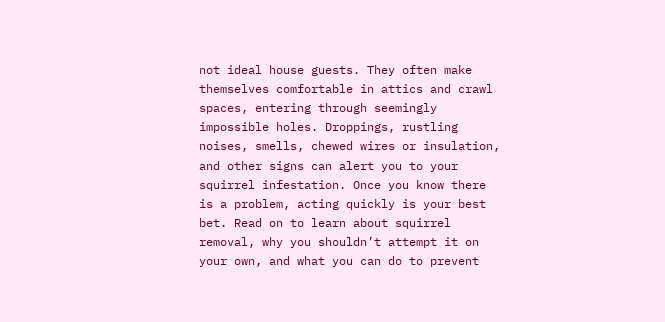not ideal house guests. They often make themselves comfortable in attics and crawl spaces, entering through seemingly impossible holes. Droppings, rustling noises, smells, chewed wires or insulation, and other signs can alert you to your squirrel infestation. Once you know there is a problem, acting quickly is your best bet. Read on to learn about squirrel removal, why you shouldn’t attempt it on your own, and what you can do to prevent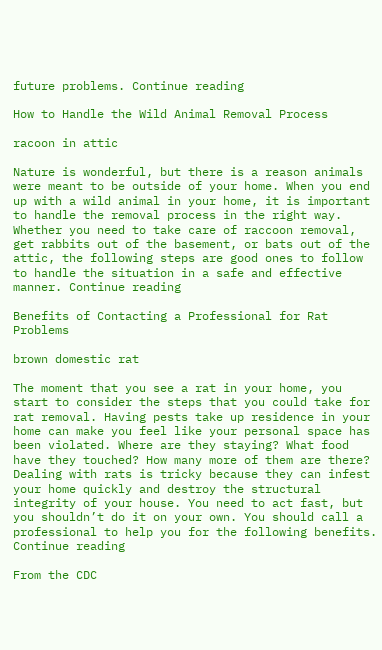future problems. Continue reading

How to Handle the Wild Animal Removal Process

racoon in attic

Nature is wonderful, but there is a reason animals were meant to be outside of your home. When you end up with a wild animal in your home, it is important to handle the removal process in the right way. Whether you need to take care of raccoon removal, get rabbits out of the basement, or bats out of the attic, the following steps are good ones to follow to handle the situation in a safe and effective manner. Continue reading

Benefits of Contacting a Professional for Rat Problems

brown domestic rat

The moment that you see a rat in your home, you start to consider the steps that you could take for rat removal. Having pests take up residence in your home can make you feel like your personal space has been violated. Where are they staying? What food have they touched? How many more of them are there? Dealing with rats is tricky because they can infest your home quickly and destroy the structural integrity of your house. You need to act fast, but you shouldn’t do it on your own. You should call a professional to help you for the following benefits. Continue reading

From the CDC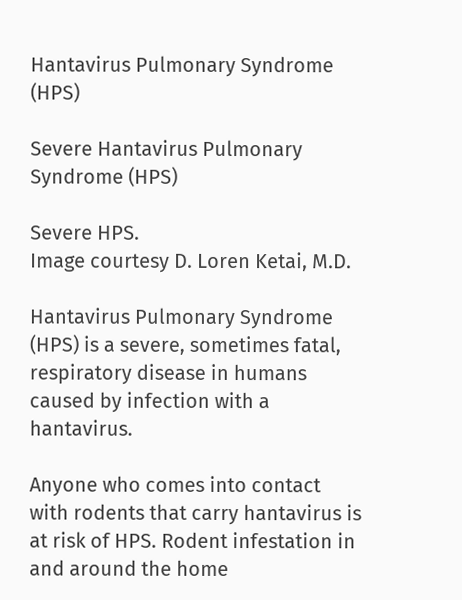Hantavirus Pulmonary Syndrome (HPS)

Severe Hantavirus Pulmonary Syndrome (HPS)

Severe HPS.
Image courtesy D. Loren Ketai, M.D.

Hantavirus Pulmonary Syndrome (HPS) is a severe, sometimes fatal, respiratory disease in humans caused by infection with a hantavirus.

Anyone who comes into contact with rodents that carry hantavirus is at risk of HPS. Rodent infestation in and around the home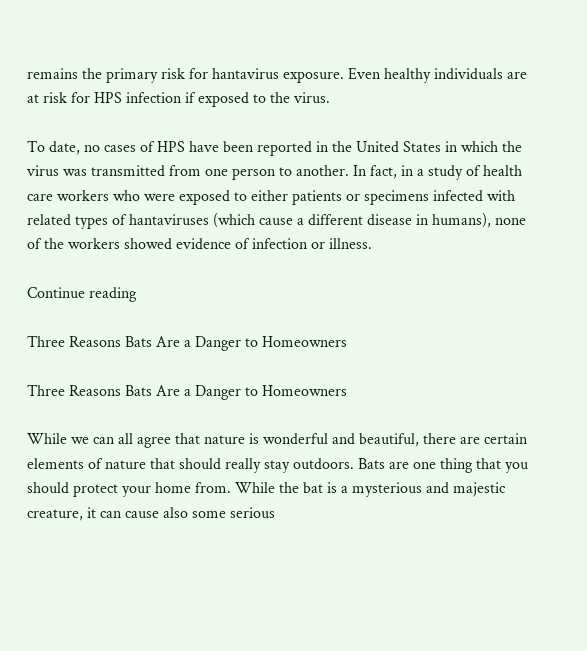remains the primary risk for hantavirus exposure. Even healthy individuals are at risk for HPS infection if exposed to the virus.

To date, no cases of HPS have been reported in the United States in which the virus was transmitted from one person to another. In fact, in a study of health care workers who were exposed to either patients or specimens infected with related types of hantaviruses (which cause a different disease in humans), none of the workers showed evidence of infection or illness.

Continue reading

Three Reasons Bats Are a Danger to Homeowners

Three Reasons Bats Are a Danger to Homeowners

While we can all agree that nature is wonderful and beautiful, there are certain elements of nature that should really stay outdoors. Bats are one thing that you should protect your home from. While the bat is a mysterious and majestic creature, it can cause also some serious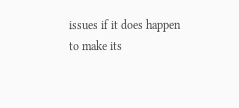issues if it does happen to make its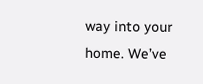way into your home. We’ve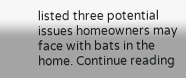listed three potential issues homeowners may face with bats in the home. Continue reading